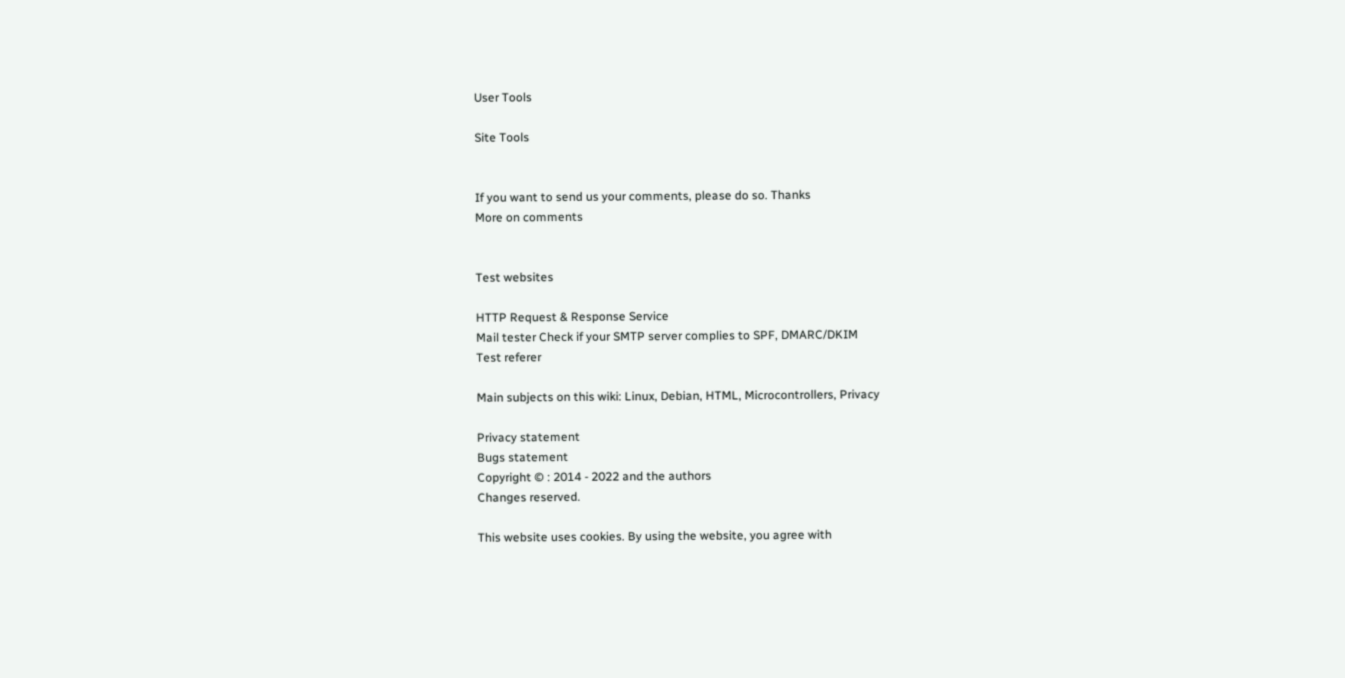User Tools

Site Tools


If you want to send us your comments, please do so. Thanks
More on comments


Test websites

HTTP Request & Response Service
Mail tester Check if your SMTP server complies to SPF, DMARC/DKIM
Test referer

Main subjects on this wiki: Linux, Debian, HTML, Microcontrollers, Privacy

Privacy statement
Bugs statement
Copyright © : 2014 - 2022 and the authors
Changes reserved.

This website uses cookies. By using the website, you agree with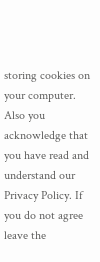storing cookies on your computer. Also you acknowledge that you have read and understand our Privacy Policy. If you do not agree leave the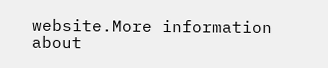website.More information about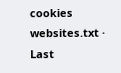cookies
websites.txt · Last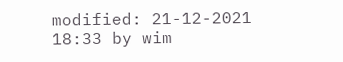modified: 21-12-2021 18:33 by wim